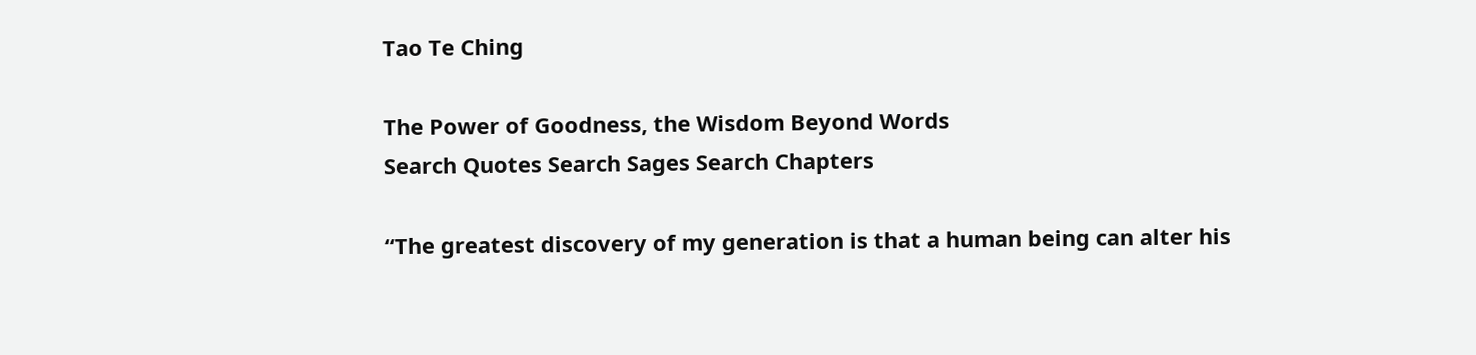Tao Te Ching

The Power of Goodness, the Wisdom Beyond Words
Search Quotes Search Sages Search Chapters

“The greatest discovery of my generation is that a human being can alter his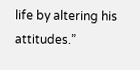life by altering his attitudes.”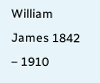William James 1842 – 1910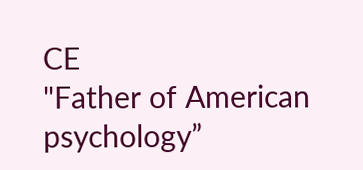CE
"Father of American psychology”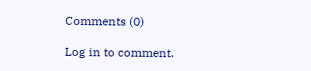Comments (0)

Log in to comment.